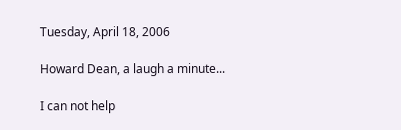Tuesday, April 18, 2006

Howard Dean, a laugh a minute...

I can not help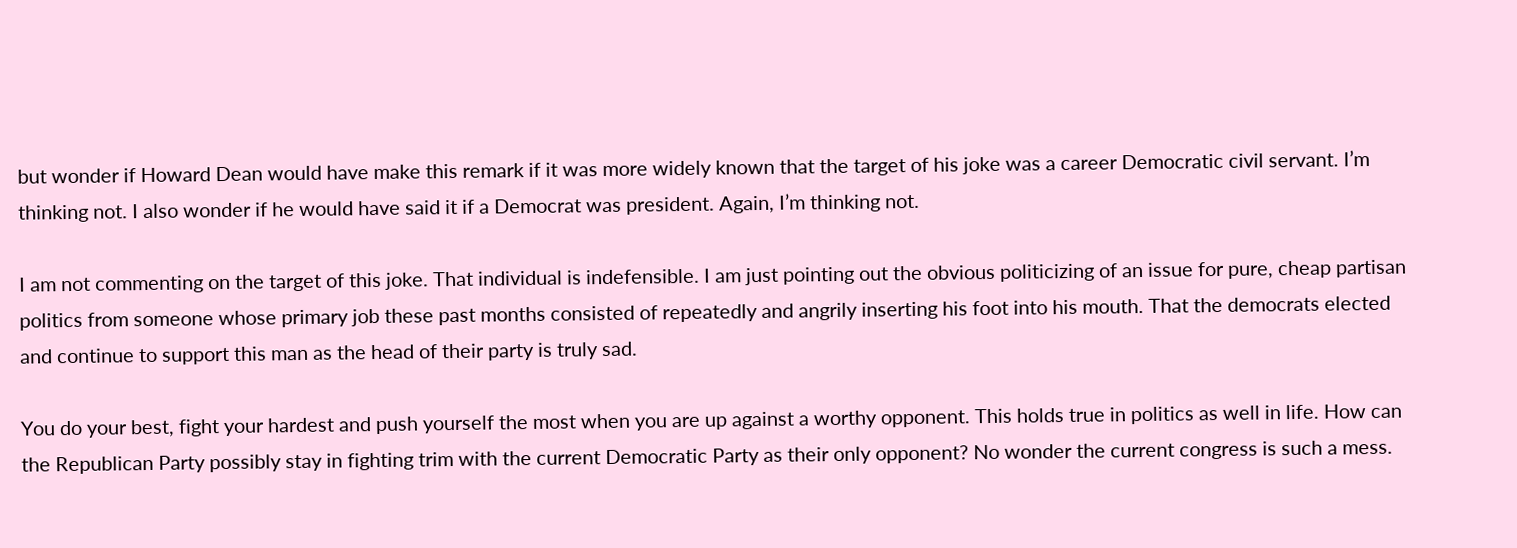but wonder if Howard Dean would have make this remark if it was more widely known that the target of his joke was a career Democratic civil servant. I’m thinking not. I also wonder if he would have said it if a Democrat was president. Again, I’m thinking not.

I am not commenting on the target of this joke. That individual is indefensible. I am just pointing out the obvious politicizing of an issue for pure, cheap partisan politics from someone whose primary job these past months consisted of repeatedly and angrily inserting his foot into his mouth. That the democrats elected and continue to support this man as the head of their party is truly sad.

You do your best, fight your hardest and push yourself the most when you are up against a worthy opponent. This holds true in politics as well in life. How can the Republican Party possibly stay in fighting trim with the current Democratic Party as their only opponent? No wonder the current congress is such a mess.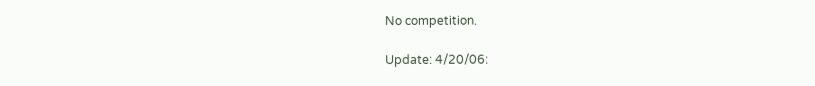No competition.

Update: 4/20/06: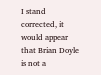I stand corrected, it would appear that Brian Doyle is not a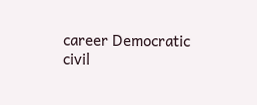career Democratic civil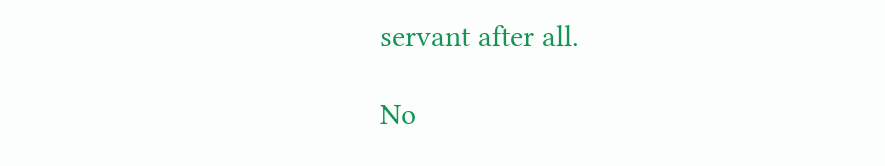servant after all.

No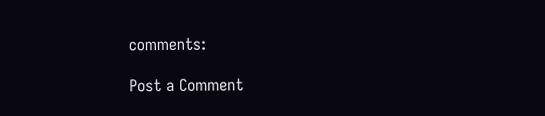comments:

Post a Comment